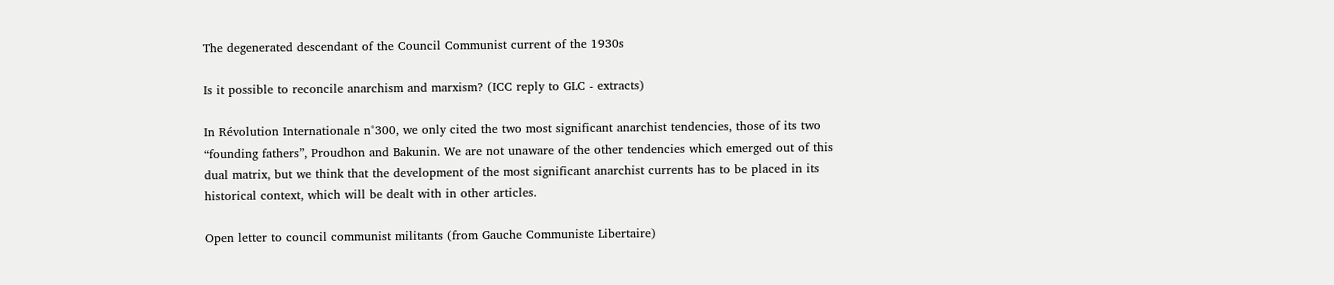The degenerated descendant of the Council Communist current of the 1930s

Is it possible to reconcile anarchism and marxism? (ICC reply to GLC - extracts)

In Révolution Internationale n°300, we only cited the two most significant anarchist tendencies, those of its two “founding fathers”, Proudhon and Bakunin. We are not unaware of the other tendencies which emerged out of this dual matrix, but we think that the development of the most significant anarchist currents has to be placed in its historical context, which will be dealt with in other articles.

Open letter to council communist militants (from Gauche Communiste Libertaire)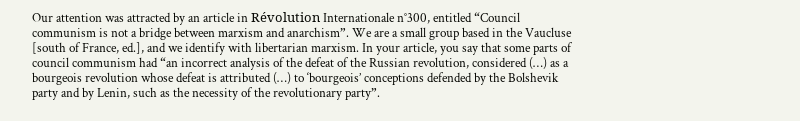Our attention was attracted by an article in Révolution Internationale n°300, entitled “Council communism is not a bridge between marxism and anarchism”. We are a small group based in the Vaucluse [south of France, ed.], and we identify with libertarian marxism. In your article, you say that some parts of council communism had “an incorrect analysis of the defeat of the Russian revolution, considered (…) as a bourgeois revolution whose defeat is attributed (…) to ‘bourgeois’ conceptions defended by the Bolshevik party and by Lenin, such as the necessity of the revolutionary party”.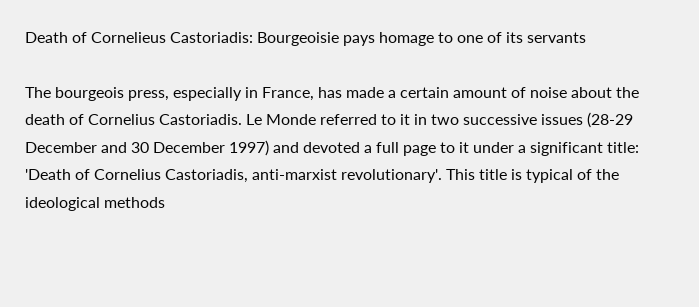Death of Cornelieus Castoriadis: Bourgeoisie pays homage to one of its servants

The bourgeois press, especially in France, has made a certain amount of noise about the death of Cornelius Castoriadis. Le Monde referred to it in two successive issues (28-29 December and 30 December 1997) and devoted a full page to it under a significant title: 'Death of Cornelius Castoriadis, anti-marxist revolutionary'. This title is typical of the ideological methods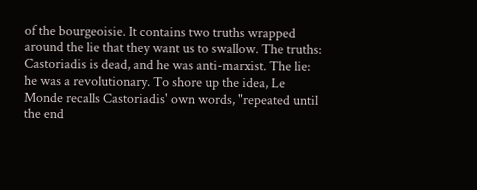of the bourgeoisie. It contains two truths wrapped around the lie that they want us to swallow. The truths: Castoriadis is dead, and he was anti-marxist. The lie: he was a revolutionary. To shore up the idea, Le Monde recalls Castoriadis' own words, "repeated until the end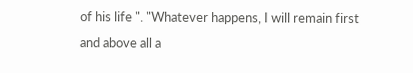of his life ". "Whatever happens, I will remain first and above all a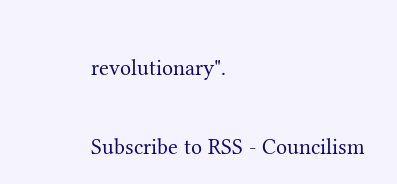revolutionary".

Subscribe to RSS - Councilism